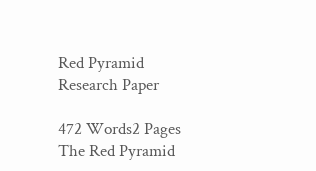Red Pyramid Research Paper

472 Words2 Pages
The Red Pyramid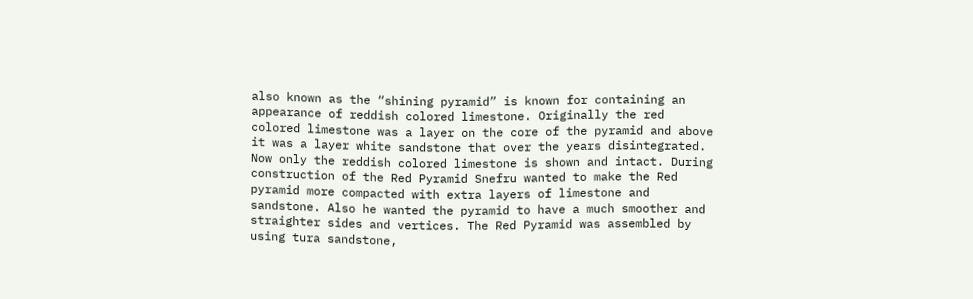also known as the “shining pyramid” is known for containing an appearance of reddish colored limestone. Originally the red colored limestone was a layer on the core of the pyramid and above it was a layer white sandstone that over the years disintegrated. Now only the reddish colored limestone is shown and intact. During construction of the Red Pyramid Snefru wanted to make the Red pyramid more compacted with extra layers of limestone and sandstone. Also he wanted the pyramid to have a much smoother and straighter sides and vertices. The Red Pyramid was assembled by using tura sandstone,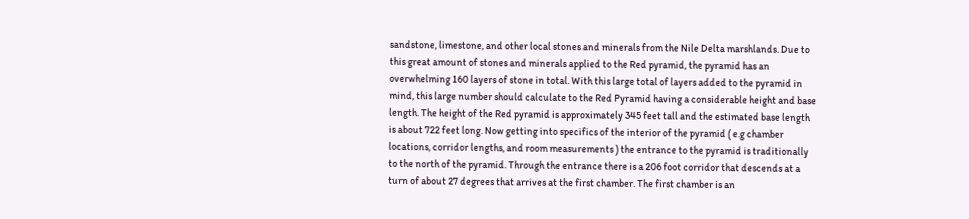sandstone, limestone, and other local stones and minerals from the Nile Delta marshlands. Due to this great amount of stones and minerals applied to the Red pyramid, the pyramid has an overwhelming 160 layers of stone in total. With this large total of layers added to the pyramid in mind, this large number should calculate to the Red Pyramid having a considerable height and base length. The height of the Red pyramid is approximately 345 feet tall and the estimated base length is about 722 feet long. Now getting into specifics of the interior of the pyramid ( e.g chamber locations, corridor lengths, and room measurements ) the entrance to the pyramid is traditionally to the north of the pyramid. Through the entrance there is a 206 foot corridor that descends at a turn of about 27 degrees that arrives at the first chamber. The first chamber is an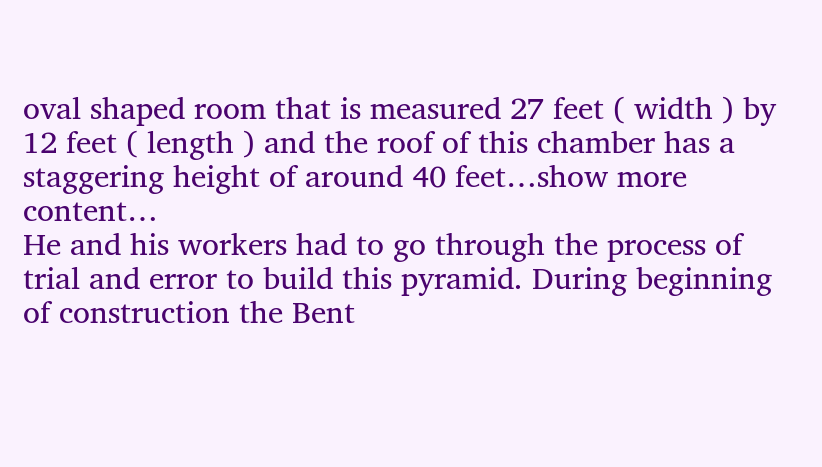oval shaped room that is measured 27 feet ( width ) by 12 feet ( length ) and the roof of this chamber has a staggering height of around 40 feet…show more content…
He and his workers had to go through the process of trial and error to build this pyramid. During beginning of construction the Bent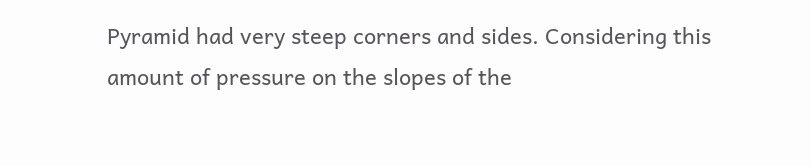Pyramid had very steep corners and sides. Considering this amount of pressure on the slopes of the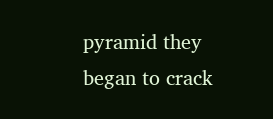pyramid they began to crack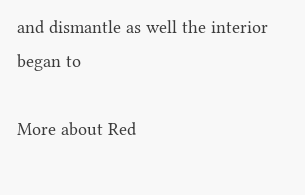and dismantle as well the interior began to

More about Red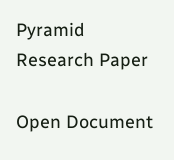Pyramid Research Paper

Open Document